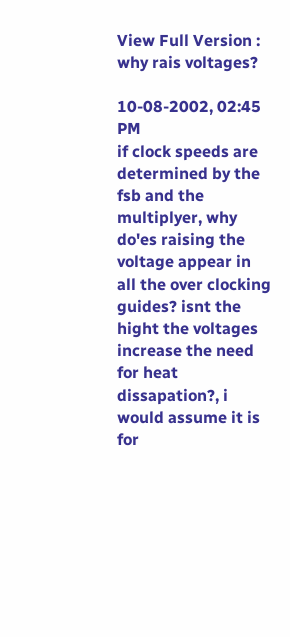View Full Version : why rais voltages?

10-08-2002, 02:45 PM
if clock speeds are determined by the fsb and the multiplyer, why do'es raising the voltage appear in all the over clocking guides? isnt the hight the voltages increase the need for heat dissapation?, i would assume it is for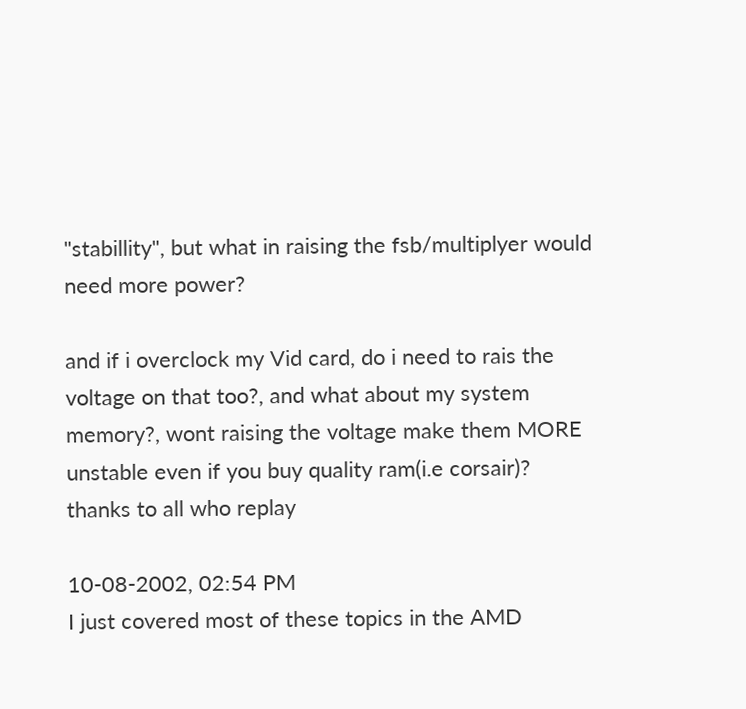"stabillity", but what in raising the fsb/multiplyer would need more power?

and if i overclock my Vid card, do i need to rais the voltage on that too?, and what about my system memory?, wont raising the voltage make them MORE unstable even if you buy quality ram(i.e corsair)?
thanks to all who replay

10-08-2002, 02:54 PM
I just covered most of these topics in the AMD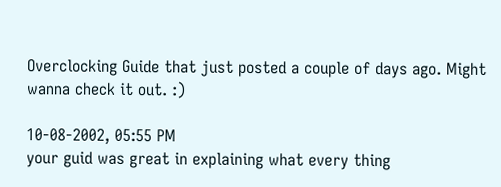Overclocking Guide that just posted a couple of days ago. Might wanna check it out. :)

10-08-2002, 05:55 PM
your guid was great in explaining what every thing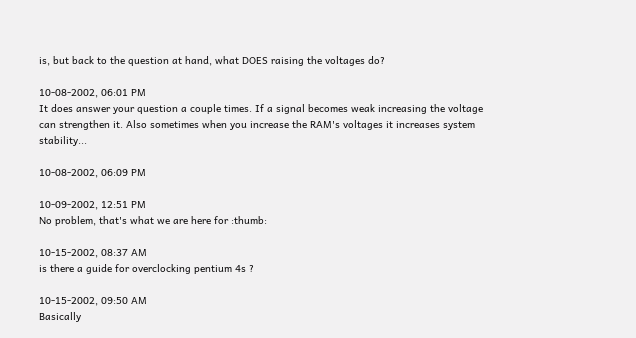is, but back to the question at hand, what DOES raising the voltages do?

10-08-2002, 06:01 PM
It does answer your question a couple times. If a signal becomes weak increasing the voltage can strengthen it. Also sometimes when you increase the RAM's voltages it increases system stability...

10-08-2002, 06:09 PM

10-09-2002, 12:51 PM
No problem, that's what we are here for :thumb:

10-15-2002, 08:37 AM
is there a guide for overclocking pentium 4s ?

10-15-2002, 09:50 AM
Basically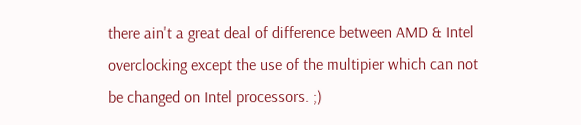there ain't a great deal of difference between AMD & Intel overclocking except the use of the multipier which can not be changed on Intel processors. ;)